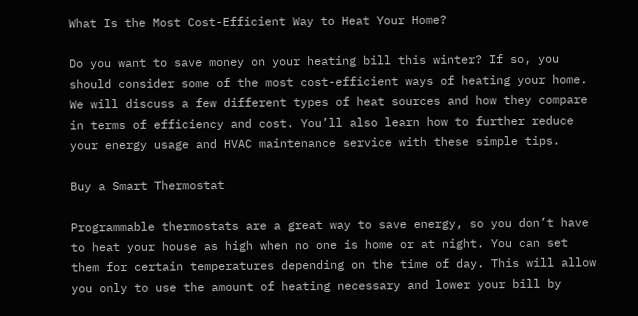What Is the Most Cost-Efficient Way to Heat Your Home?

Do you want to save money on your heating bill this winter? If so, you should consider some of the most cost-efficient ways of heating your home. We will discuss a few different types of heat sources and how they compare in terms of efficiency and cost. You’ll also learn how to further reduce your energy usage and HVAC maintenance service with these simple tips.

Buy a Smart Thermostat

Programmable thermostats are a great way to save energy, so you don’t have to heat your house as high when no one is home or at night. You can set them for certain temperatures depending on the time of day. This will allow you only to use the amount of heating necessary and lower your bill by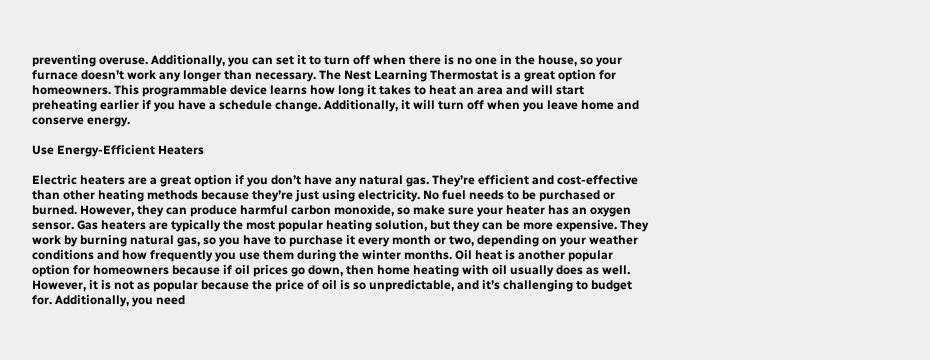preventing overuse. Additionally, you can set it to turn off when there is no one in the house, so your furnace doesn’t work any longer than necessary. The Nest Learning Thermostat is a great option for homeowners. This programmable device learns how long it takes to heat an area and will start preheating earlier if you have a schedule change. Additionally, it will turn off when you leave home and conserve energy.

Use Energy-Efficient Heaters

Electric heaters are a great option if you don’t have any natural gas. They’re efficient and cost-effective than other heating methods because they’re just using electricity. No fuel needs to be purchased or burned. However, they can produce harmful carbon monoxide, so make sure your heater has an oxygen sensor. Gas heaters are typically the most popular heating solution, but they can be more expensive. They work by burning natural gas, so you have to purchase it every month or two, depending on your weather conditions and how frequently you use them during the winter months. Oil heat is another popular option for homeowners because if oil prices go down, then home heating with oil usually does as well. However, it is not as popular because the price of oil is so unpredictable, and it’s challenging to budget for. Additionally, you need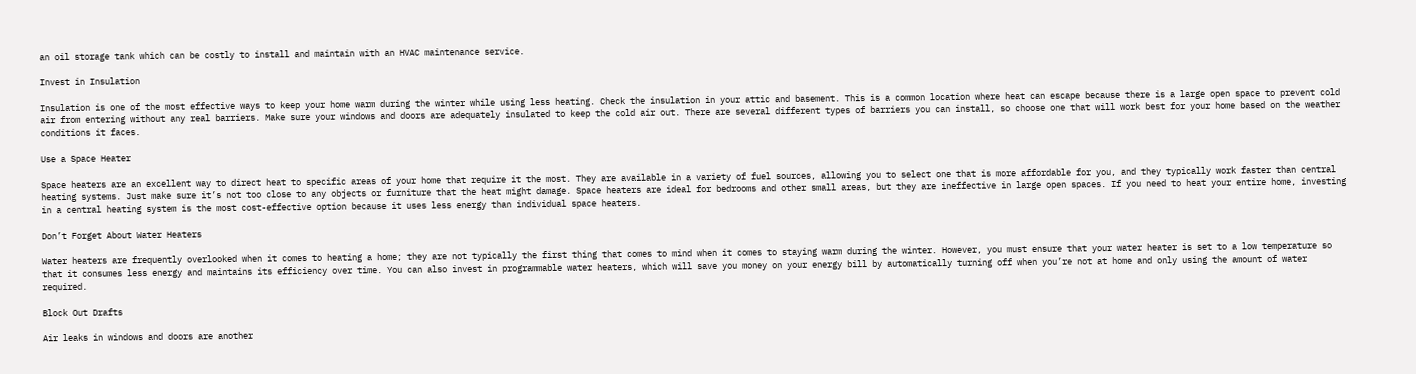an oil storage tank which can be costly to install and maintain with an HVAC maintenance service.

Invest in Insulation

Insulation is one of the most effective ways to keep your home warm during the winter while using less heating. Check the insulation in your attic and basement. This is a common location where heat can escape because there is a large open space to prevent cold air from entering without any real barriers. Make sure your windows and doors are adequately insulated to keep the cold air out. There are several different types of barriers you can install, so choose one that will work best for your home based on the weather conditions it faces.

Use a Space Heater

Space heaters are an excellent way to direct heat to specific areas of your home that require it the most. They are available in a variety of fuel sources, allowing you to select one that is more affordable for you, and they typically work faster than central heating systems. Just make sure it’s not too close to any objects or furniture that the heat might damage. Space heaters are ideal for bedrooms and other small areas, but they are ineffective in large open spaces. If you need to heat your entire home, investing in a central heating system is the most cost-effective option because it uses less energy than individual space heaters.

Don’t Forget About Water Heaters

Water heaters are frequently overlooked when it comes to heating a home; they are not typically the first thing that comes to mind when it comes to staying warm during the winter. However, you must ensure that your water heater is set to a low temperature so that it consumes less energy and maintains its efficiency over time. You can also invest in programmable water heaters, which will save you money on your energy bill by automatically turning off when you’re not at home and only using the amount of water required.

Block Out Drafts

Air leaks in windows and doors are another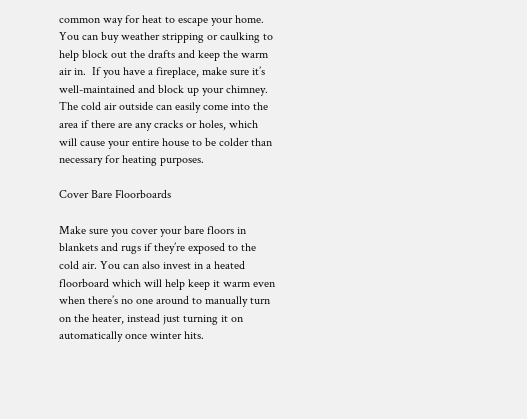common way for heat to escape your home. You can buy weather stripping or caulking to help block out the drafts and keep the warm air in.  If you have a fireplace, make sure it’s well-maintained and block up your chimney. The cold air outside can easily come into the area if there are any cracks or holes, which will cause your entire house to be colder than necessary for heating purposes.

Cover Bare Floorboards

Make sure you cover your bare floors in blankets and rugs if they’re exposed to the cold air. You can also invest in a heated floorboard which will help keep it warm even when there’s no one around to manually turn on the heater, instead just turning it on automatically once winter hits.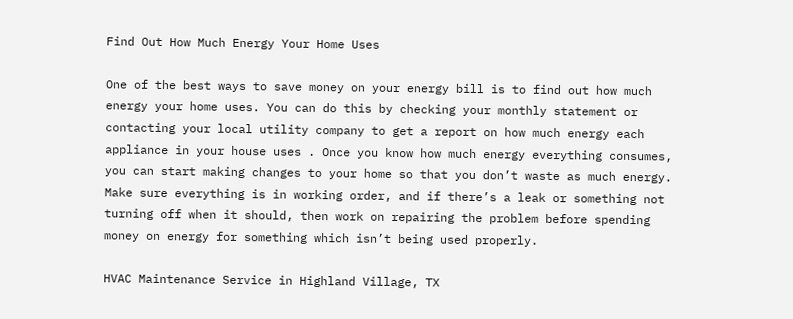Find Out How Much Energy Your Home Uses

One of the best ways to save money on your energy bill is to find out how much energy your home uses. You can do this by checking your monthly statement or contacting your local utility company to get a report on how much energy each appliance in your house uses . Once you know how much energy everything consumes, you can start making changes to your home so that you don’t waste as much energy. Make sure everything is in working order, and if there’s a leak or something not turning off when it should, then work on repairing the problem before spending money on energy for something which isn’t being used properly.

HVAC Maintenance Service in Highland Village, TX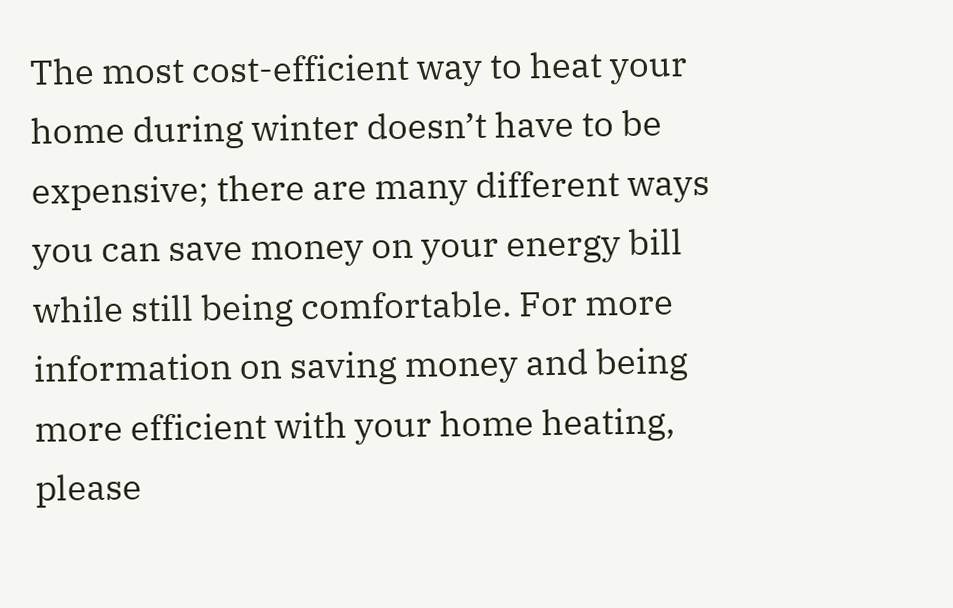The most cost-efficient way to heat your home during winter doesn’t have to be expensive; there are many different ways you can save money on your energy bill while still being comfortable. For more information on saving money and being more efficient with your home heating, please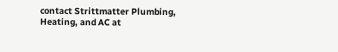contact Strittmatter Plumbing, Heating, and AC at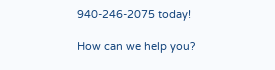940-246-2075 today!

How can we help you?